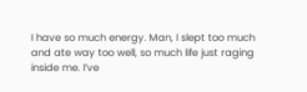I have so much energy. Man, I slept too much and ate way too well, so much life just raging inside me. I’ve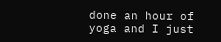done an hour of yoga and I just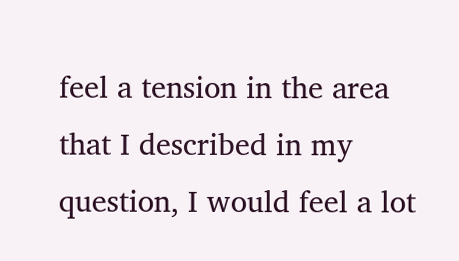feel a tension in the area that I described in my question, I would feel a lot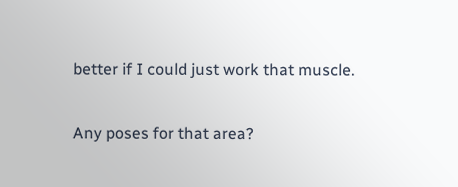better if I could just work that muscle.

Any poses for that area?